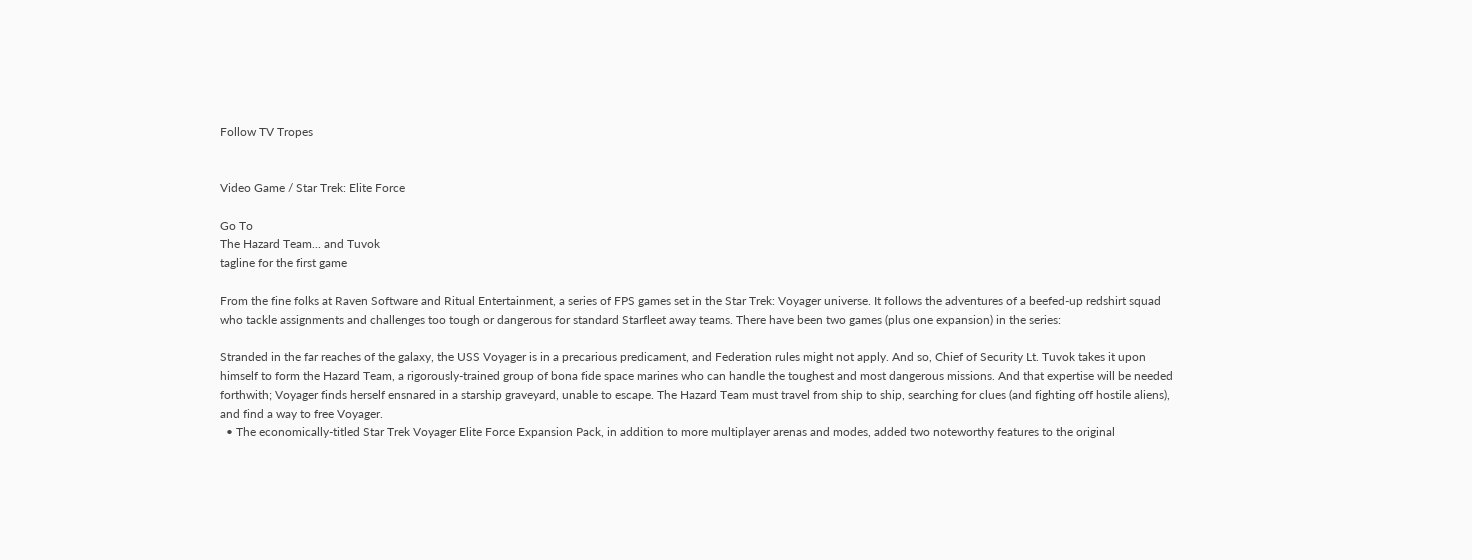Follow TV Tropes


Video Game / Star Trek: Elite Force

Go To
The Hazard Team... and Tuvok
tagline for the first game

From the fine folks at Raven Software and Ritual Entertainment, a series of FPS games set in the Star Trek: Voyager universe. It follows the adventures of a beefed-up redshirt squad who tackle assignments and challenges too tough or dangerous for standard Starfleet away teams. There have been two games (plus one expansion) in the series:

Stranded in the far reaches of the galaxy, the USS Voyager is in a precarious predicament, and Federation rules might not apply. And so, Chief of Security Lt. Tuvok takes it upon himself to form the Hazard Team, a rigorously-trained group of bona fide space marines who can handle the toughest and most dangerous missions. And that expertise will be needed forthwith; Voyager finds herself ensnared in a starship graveyard, unable to escape. The Hazard Team must travel from ship to ship, searching for clues (and fighting off hostile aliens), and find a way to free Voyager.
  • The economically-titled Star Trek Voyager Elite Force Expansion Pack, in addition to more multiplayer arenas and modes, added two noteworthy features to the original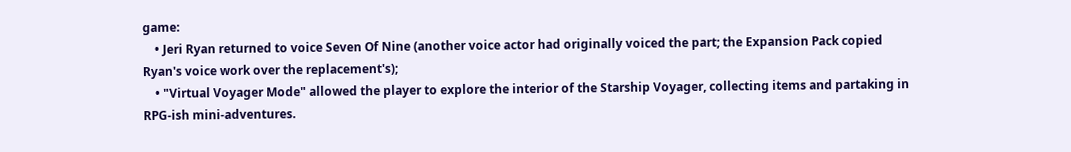game:
    • Jeri Ryan returned to voice Seven Of Nine (another voice actor had originally voiced the part; the Expansion Pack copied Ryan's voice work over the replacement's);
    • "Virtual Voyager Mode" allowed the player to explore the interior of the Starship Voyager, collecting items and partaking in RPG-ish mini-adventures.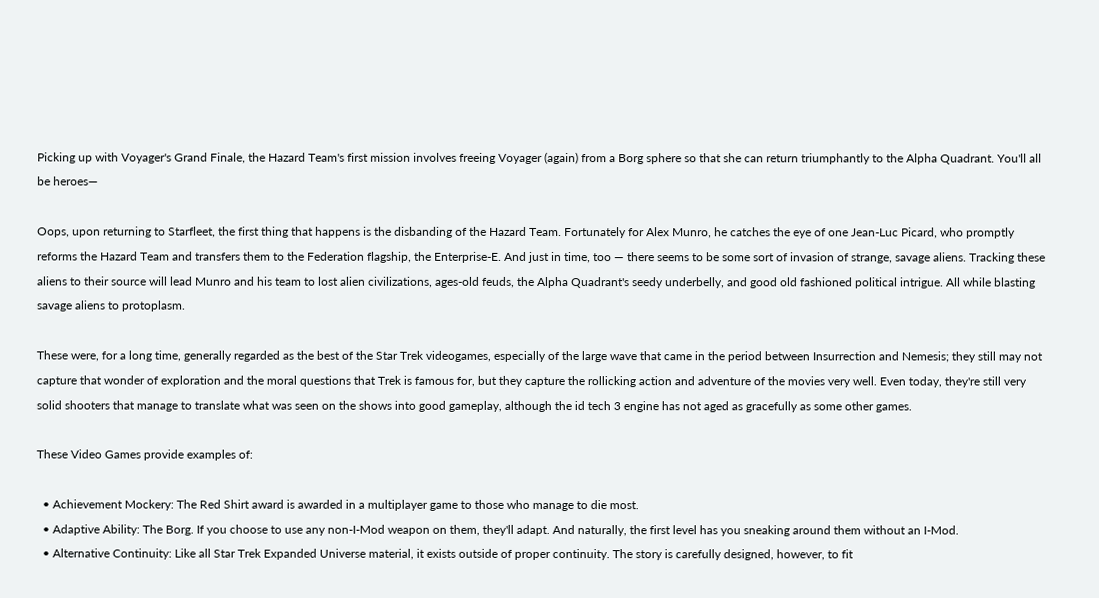Picking up with Voyager's Grand Finale, the Hazard Team's first mission involves freeing Voyager (again) from a Borg sphere so that she can return triumphantly to the Alpha Quadrant. You'll all be heroes—

Oops, upon returning to Starfleet, the first thing that happens is the disbanding of the Hazard Team. Fortunately for Alex Munro, he catches the eye of one Jean-Luc Picard, who promptly reforms the Hazard Team and transfers them to the Federation flagship, the Enterprise-E. And just in time, too — there seems to be some sort of invasion of strange, savage aliens. Tracking these aliens to their source will lead Munro and his team to lost alien civilizations, ages-old feuds, the Alpha Quadrant's seedy underbelly, and good old fashioned political intrigue. All while blasting savage aliens to protoplasm.

These were, for a long time, generally regarded as the best of the Star Trek videogames, especially of the large wave that came in the period between Insurrection and Nemesis; they still may not capture that wonder of exploration and the moral questions that Trek is famous for, but they capture the rollicking action and adventure of the movies very well. Even today, they're still very solid shooters that manage to translate what was seen on the shows into good gameplay, although the id tech 3 engine has not aged as gracefully as some other games.

These Video Games provide examples of:

  • Achievement Mockery: The Red Shirt award is awarded in a multiplayer game to those who manage to die most.
  • Adaptive Ability: The Borg. If you choose to use any non-I-Mod weapon on them, they'll adapt. And naturally, the first level has you sneaking around them without an I-Mod.
  • Alternative Continuity: Like all Star Trek Expanded Universe material, it exists outside of proper continuity. The story is carefully designed, however, to fit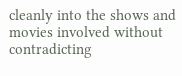cleanly into the shows and movies involved without contradicting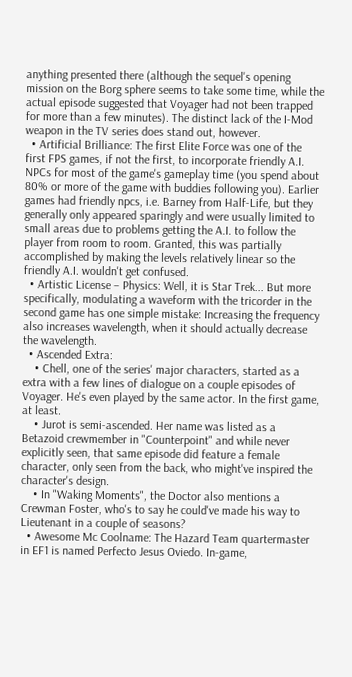anything presented there (although the sequel's opening mission on the Borg sphere seems to take some time, while the actual episode suggested that Voyager had not been trapped for more than a few minutes). The distinct lack of the I-Mod weapon in the TV series does stand out, however.
  • Artificial Brilliance: The first Elite Force was one of the first FPS games, if not the first, to incorporate friendly A.I. NPCs for most of the game's gameplay time (you spend about 80% or more of the game with buddies following you). Earlier games had friendly npcs, i.e. Barney from Half-Life, but they generally only appeared sparingly and were usually limited to small areas due to problems getting the A.I. to follow the player from room to room. Granted, this was partially accomplished by making the levels relatively linear so the friendly A.I. wouldn't get confused.
  • Artistic License – Physics: Well, it is Star Trek... But more specifically, modulating a waveform with the tricorder in the second game has one simple mistake: Increasing the frequency also increases wavelength, when it should actually decrease the wavelength.
  • Ascended Extra:
    • Chell, one of the series' major characters, started as a extra with a few lines of dialogue on a couple episodes of Voyager. He's even played by the same actor. In the first game, at least.
    • Jurot is semi-ascended. Her name was listed as a Betazoid crewmember in "Counterpoint" and while never explicitly seen, that same episode did feature a female character, only seen from the back, who might've inspired the character's design.
    • In "Waking Moments", the Doctor also mentions a Crewman Foster, who's to say he could've made his way to Lieutenant in a couple of seasons?
  • Awesome Mc Coolname: The Hazard Team quartermaster in EF1 is named Perfecto Jesus Oviedo. In-game,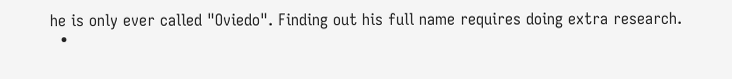he is only ever called "Oviedo". Finding out his full name requires doing extra research.
  •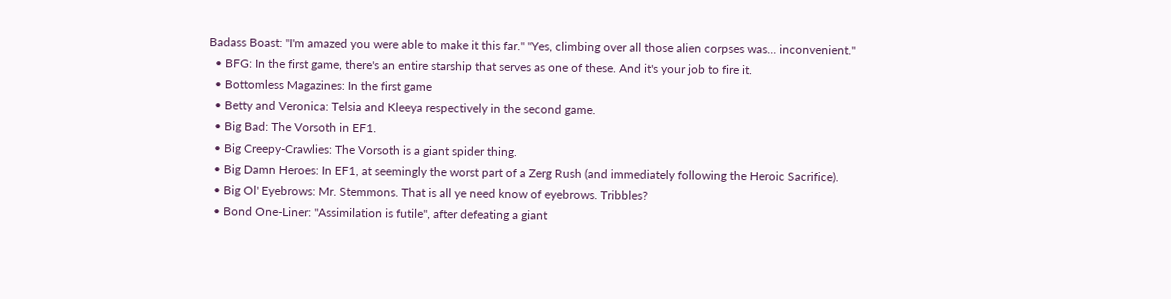Badass Boast: "I'm amazed you were able to make it this far." "Yes, climbing over all those alien corpses was... inconvenient."
  • BFG: In the first game, there's an entire starship that serves as one of these. And it's your job to fire it.
  • Bottomless Magazines: In the first game
  • Betty and Veronica: Telsia and Kleeya respectively in the second game.
  • Big Bad: The Vorsoth in EF1.
  • Big Creepy-Crawlies: The Vorsoth is a giant spider thing.
  • Big Damn Heroes: In EF1, at seemingly the worst part of a Zerg Rush (and immediately following the Heroic Sacrifice).
  • Big Ol' Eyebrows: Mr. Stemmons. That is all ye need know of eyebrows. Tribbles?
  • Bond One-Liner: "Assimilation is futile", after defeating a giant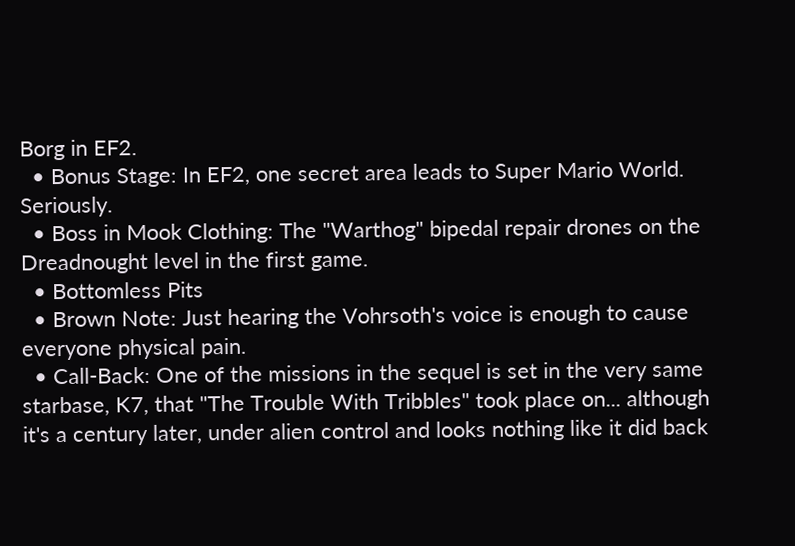Borg in EF2.
  • Bonus Stage: In EF2, one secret area leads to Super Mario World. Seriously.
  • Boss in Mook Clothing: The "Warthog" bipedal repair drones on the Dreadnought level in the first game.
  • Bottomless Pits
  • Brown Note: Just hearing the Vohrsoth's voice is enough to cause everyone physical pain.
  • Call-Back: One of the missions in the sequel is set in the very same starbase, K7, that "The Trouble With Tribbles" took place on... although it's a century later, under alien control and looks nothing like it did back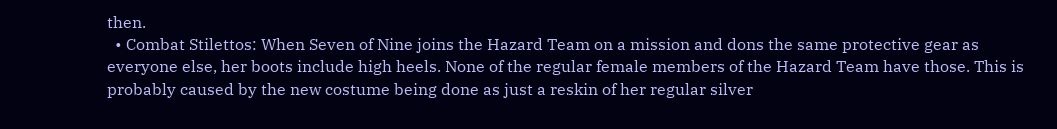then.
  • Combat Stilettos: When Seven of Nine joins the Hazard Team on a mission and dons the same protective gear as everyone else, her boots include high heels. None of the regular female members of the Hazard Team have those. This is probably caused by the new costume being done as just a reskin of her regular silver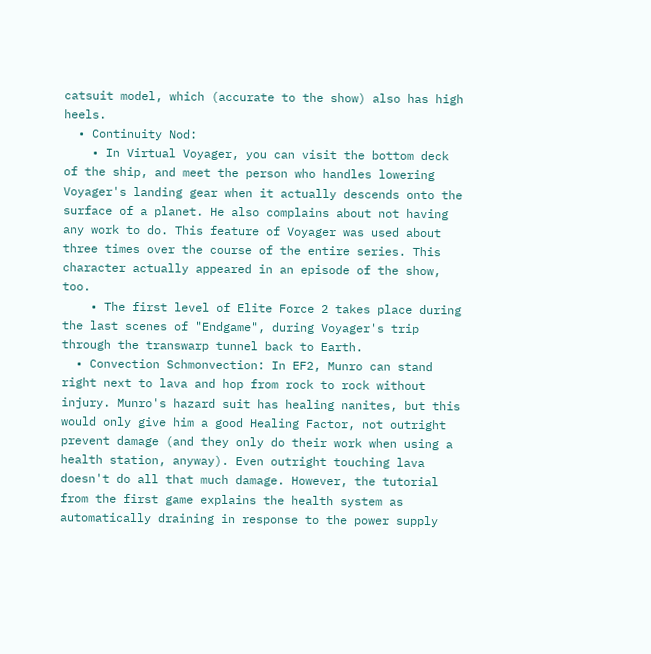catsuit model, which (accurate to the show) also has high heels.
  • Continuity Nod:
    • In Virtual Voyager, you can visit the bottom deck of the ship, and meet the person who handles lowering Voyager's landing gear when it actually descends onto the surface of a planet. He also complains about not having any work to do. This feature of Voyager was used about three times over the course of the entire series. This character actually appeared in an episode of the show, too.
    • The first level of Elite Force 2 takes place during the last scenes of "Endgame", during Voyager's trip through the transwarp tunnel back to Earth.
  • Convection Schmonvection: In EF2, Munro can stand right next to lava and hop from rock to rock without injury. Munro's hazard suit has healing nanites, but this would only give him a good Healing Factor, not outright prevent damage (and they only do their work when using a health station, anyway). Even outright touching lava doesn't do all that much damage. However, the tutorial from the first game explains the health system as automatically draining in response to the power supply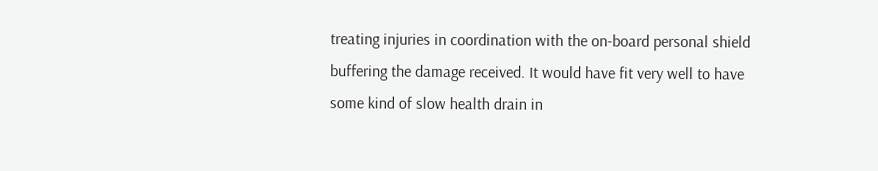treating injuries in coordination with the on-board personal shield buffering the damage received. It would have fit very well to have some kind of slow health drain in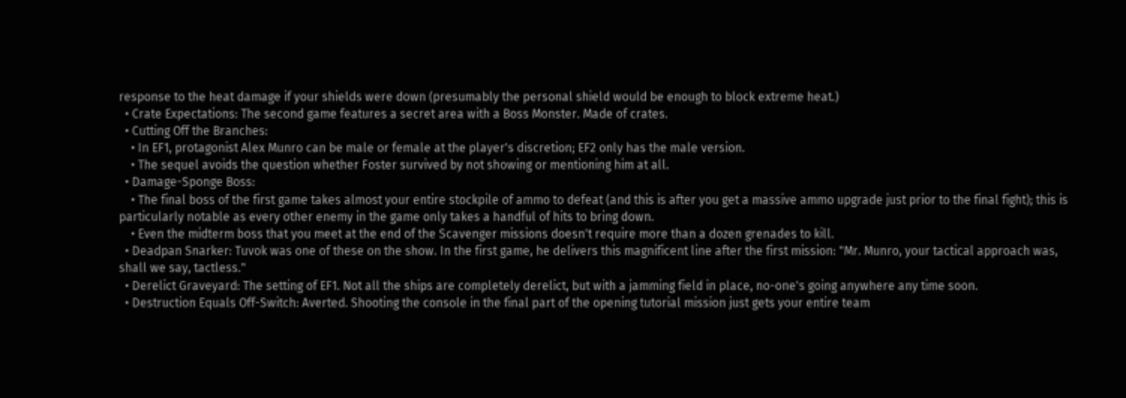response to the heat damage if your shields were down (presumably the personal shield would be enough to block extreme heat.)
  • Crate Expectations: The second game features a secret area with a Boss Monster. Made of crates.
  • Cutting Off the Branches:
    • In EF1, protagonist Alex Munro can be male or female at the player's discretion; EF2 only has the male version.
    • The sequel avoids the question whether Foster survived by not showing or mentioning him at all.
  • Damage-Sponge Boss:
    • The final boss of the first game takes almost your entire stockpile of ammo to defeat (and this is after you get a massive ammo upgrade just prior to the final fight); this is particularly notable as every other enemy in the game only takes a handful of hits to bring down.
    • Even the midterm boss that you meet at the end of the Scavenger missions doesn't require more than a dozen grenades to kill.
  • Deadpan Snarker: Tuvok was one of these on the show. In the first game, he delivers this magnificent line after the first mission: "Mr. Munro, your tactical approach was, shall we say, tactless."
  • Derelict Graveyard: The setting of EF1. Not all the ships are completely derelict, but with a jamming field in place, no-one's going anywhere any time soon.
  • Destruction Equals Off-Switch: Averted. Shooting the console in the final part of the opening tutorial mission just gets your entire team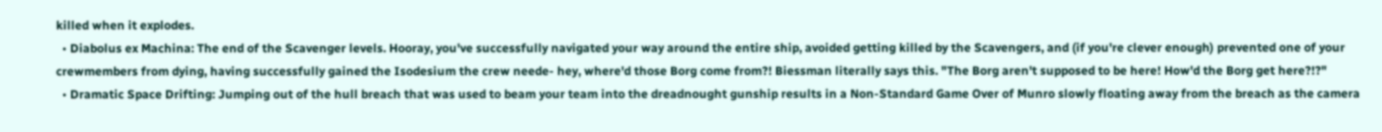killed when it explodes.
  • Diabolus ex Machina: The end of the Scavenger levels. Hooray, you've successfully navigated your way around the entire ship, avoided getting killed by the Scavengers, and (if you're clever enough) prevented one of your crewmembers from dying, having successfully gained the Isodesium the crew neede- hey, where'd those Borg come from?! Biessman literally says this. "The Borg aren't supposed to be here! How'd the Borg get here?!?"
  • Dramatic Space Drifting: Jumping out of the hull breach that was used to beam your team into the dreadnought gunship results in a Non-Standard Game Over of Munro slowly floating away from the breach as the camera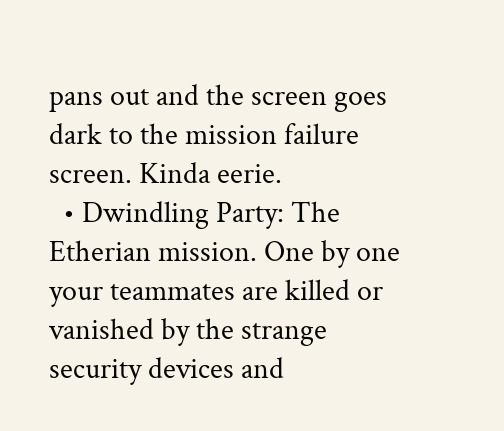pans out and the screen goes dark to the mission failure screen. Kinda eerie.
  • Dwindling Party: The Etherian mission. One by one your teammates are killed or vanished by the strange security devices and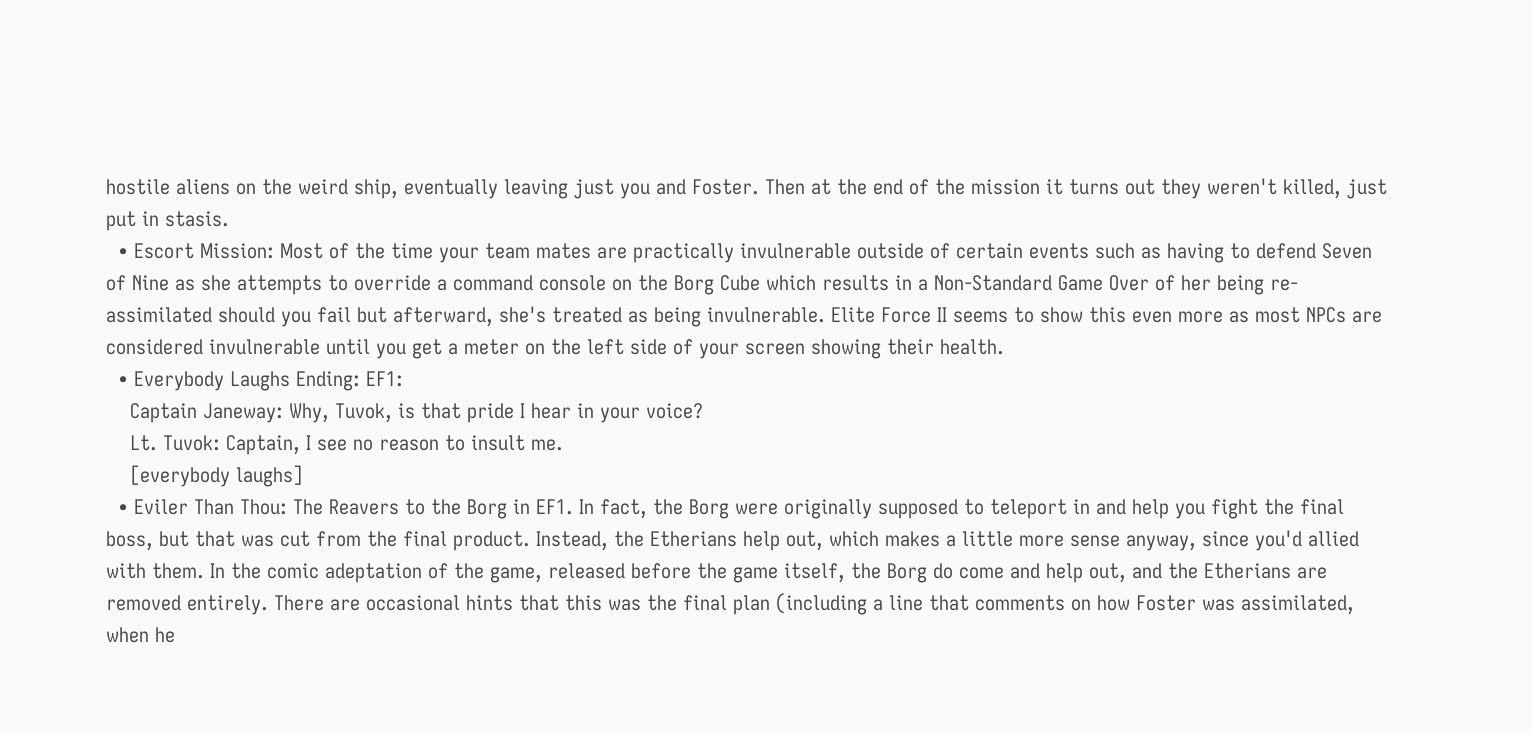hostile aliens on the weird ship, eventually leaving just you and Foster. Then at the end of the mission it turns out they weren't killed, just put in stasis.
  • Escort Mission: Most of the time your team mates are practically invulnerable outside of certain events such as having to defend Seven of Nine as she attempts to override a command console on the Borg Cube which results in a Non-Standard Game Over of her being re-assimilated should you fail but afterward, she's treated as being invulnerable. Elite Force II seems to show this even more as most NPCs are considered invulnerable until you get a meter on the left side of your screen showing their health.
  • Everybody Laughs Ending: EF1:
    Captain Janeway: Why, Tuvok, is that pride I hear in your voice?
    Lt. Tuvok: Captain, I see no reason to insult me.
    [everybody laughs]
  • Eviler Than Thou: The Reavers to the Borg in EF1. In fact, the Borg were originally supposed to teleport in and help you fight the final boss, but that was cut from the final product. Instead, the Etherians help out, which makes a little more sense anyway, since you'd allied with them. In the comic adeptation of the game, released before the game itself, the Borg do come and help out, and the Etherians are removed entirely. There are occasional hints that this was the final plan (including a line that comments on how Foster was assimilated, when he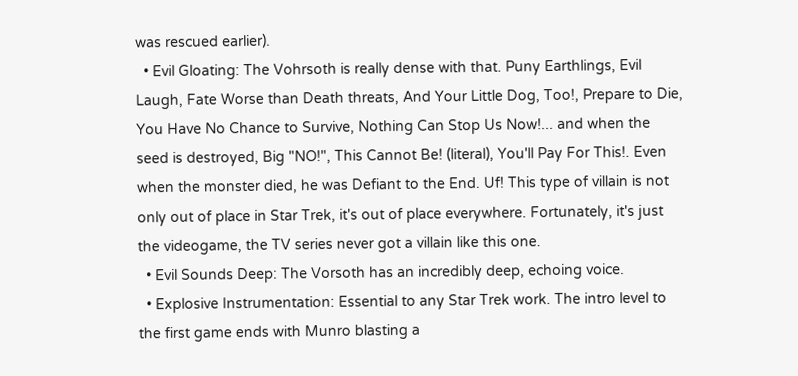was rescued earlier).
  • Evil Gloating: The Vohrsoth is really dense with that. Puny Earthlings, Evil Laugh, Fate Worse than Death threats, And Your Little Dog, Too!, Prepare to Die, You Have No Chance to Survive, Nothing Can Stop Us Now!... and when the seed is destroyed, Big "NO!", This Cannot Be! (literal), You'll Pay For This!. Even when the monster died, he was Defiant to the End. Uf! This type of villain is not only out of place in Star Trek, it's out of place everywhere. Fortunately, it's just the videogame, the TV series never got a villain like this one.
  • Evil Sounds Deep: The Vorsoth has an incredibly deep, echoing voice.
  • Explosive Instrumentation: Essential to any Star Trek work. The intro level to the first game ends with Munro blasting a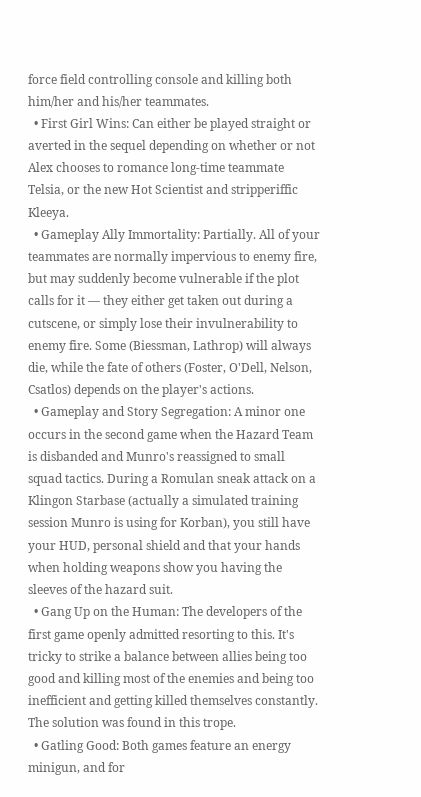force field controlling console and killing both him/her and his/her teammates.
  • First Girl Wins: Can either be played straight or averted in the sequel depending on whether or not Alex chooses to romance long-time teammate Telsia, or the new Hot Scientist and stripperiffic Kleeya.
  • Gameplay Ally Immortality: Partially. All of your teammates are normally impervious to enemy fire, but may suddenly become vulnerable if the plot calls for it — they either get taken out during a cutscene, or simply lose their invulnerability to enemy fire. Some (Biessman, Lathrop) will always die, while the fate of others (Foster, O'Dell, Nelson, Csatlos) depends on the player's actions.
  • Gameplay and Story Segregation: A minor one occurs in the second game when the Hazard Team is disbanded and Munro's reassigned to small squad tactics. During a Romulan sneak attack on a Klingon Starbase (actually a simulated training session Munro is using for Korban), you still have your HUD, personal shield and that your hands when holding weapons show you having the sleeves of the hazard suit.
  • Gang Up on the Human: The developers of the first game openly admitted resorting to this. It's tricky to strike a balance between allies being too good and killing most of the enemies and being too inefficient and getting killed themselves constantly. The solution was found in this trope.
  • Gatling Good: Both games feature an energy minigun, and for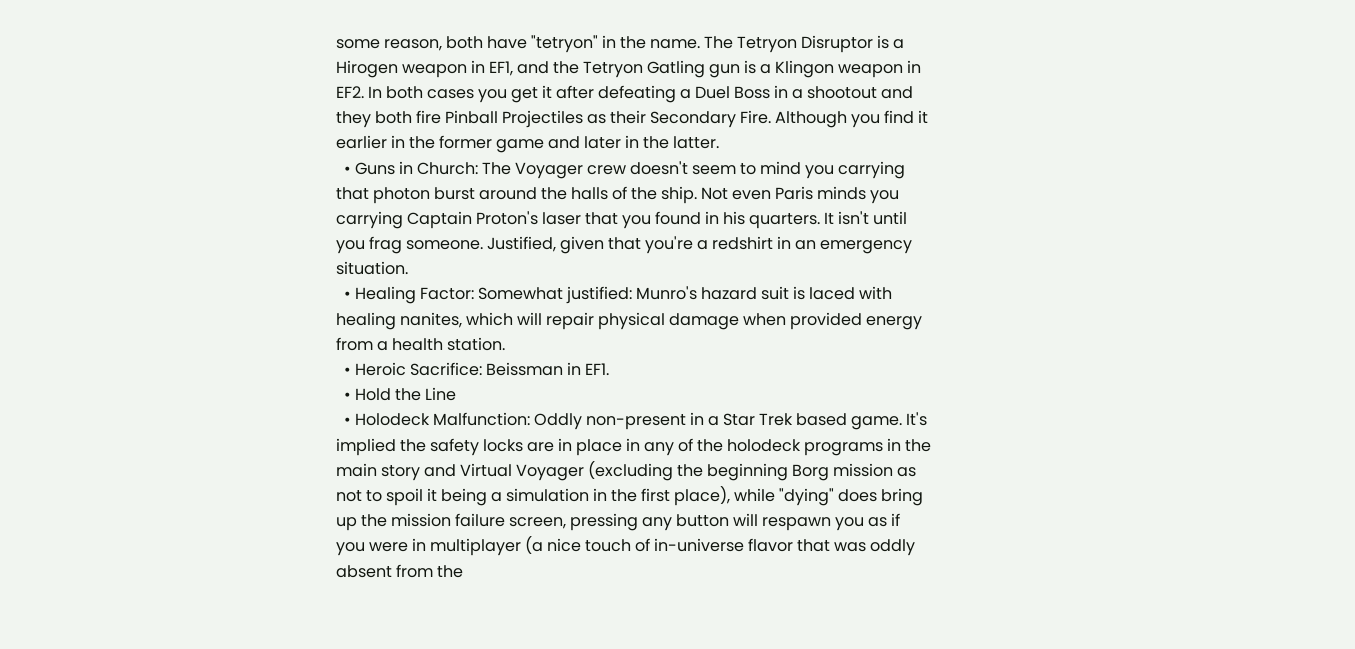some reason, both have "tetryon" in the name. The Tetryon Disruptor is a Hirogen weapon in EF1, and the Tetryon Gatling gun is a Klingon weapon in EF2. In both cases you get it after defeating a Duel Boss in a shootout and they both fire Pinball Projectiles as their Secondary Fire. Although you find it earlier in the former game and later in the latter.
  • Guns in Church: The Voyager crew doesn't seem to mind you carrying that photon burst around the halls of the ship. Not even Paris minds you carrying Captain Proton's laser that you found in his quarters. It isn't until you frag someone. Justified, given that you're a redshirt in an emergency situation.
  • Healing Factor: Somewhat justified: Munro's hazard suit is laced with healing nanites, which will repair physical damage when provided energy from a health station.
  • Heroic Sacrifice: Beissman in EF1.
  • Hold the Line
  • Holodeck Malfunction: Oddly non-present in a Star Trek based game. It's implied the safety locks are in place in any of the holodeck programs in the main story and Virtual Voyager (excluding the beginning Borg mission as not to spoil it being a simulation in the first place), while "dying" does bring up the mission failure screen, pressing any button will respawn you as if you were in multiplayer (a nice touch of in-universe flavor that was oddly absent from the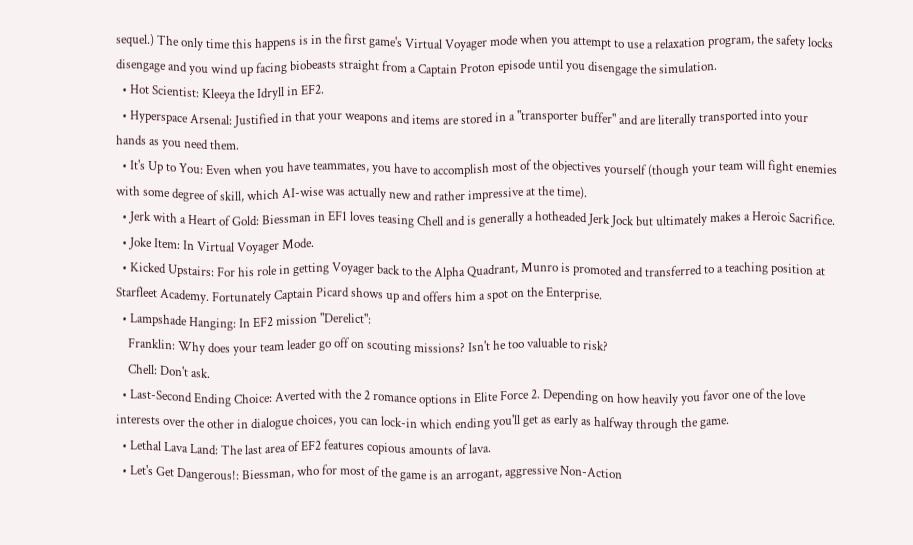sequel.) The only time this happens is in the first game's Virtual Voyager mode when you attempt to use a relaxation program, the safety locks disengage and you wind up facing biobeasts straight from a Captain Proton episode until you disengage the simulation.
  • Hot Scientist: Kleeya the Idryll in EF2.
  • Hyperspace Arsenal: Justified in that your weapons and items are stored in a "transporter buffer" and are literally transported into your hands as you need them.
  • It's Up to You: Even when you have teammates, you have to accomplish most of the objectives yourself (though your team will fight enemies with some degree of skill, which AI-wise was actually new and rather impressive at the time).
  • Jerk with a Heart of Gold: Biessman in EF1 loves teasing Chell and is generally a hotheaded Jerk Jock but ultimately makes a Heroic Sacrifice.
  • Joke Item: In Virtual Voyager Mode.
  • Kicked Upstairs: For his role in getting Voyager back to the Alpha Quadrant, Munro is promoted and transferred to a teaching position at Starfleet Academy. Fortunately Captain Picard shows up and offers him a spot on the Enterprise.
  • Lampshade Hanging: In EF2 mission "Derelict":
    Franklin: Why does your team leader go off on scouting missions? Isn't he too valuable to risk?
    Chell: Don't ask.
  • Last-Second Ending Choice: Averted with the 2 romance options in Elite Force 2. Depending on how heavily you favor one of the love interests over the other in dialogue choices, you can lock-in which ending you'll get as early as halfway through the game.
  • Lethal Lava Land: The last area of EF2 features copious amounts of lava.
  • Let's Get Dangerous!: Biessman, who for most of the game is an arrogant, aggressive Non-Action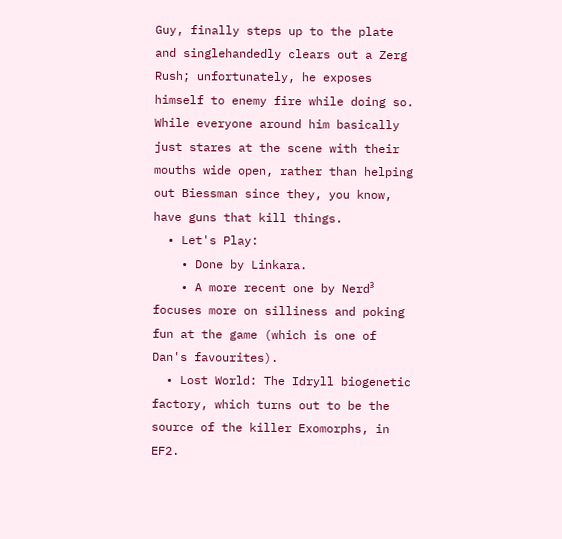Guy, finally steps up to the plate and singlehandedly clears out a Zerg Rush; unfortunately, he exposes himself to enemy fire while doing so. While everyone around him basically just stares at the scene with their mouths wide open, rather than helping out Biessman since they, you know, have guns that kill things.
  • Let's Play:
    • Done by Linkara.
    • A more recent one by Nerd³ focuses more on silliness and poking fun at the game (which is one of Dan's favourites).
  • Lost World: The Idryll biogenetic factory, which turns out to be the source of the killer Exomorphs, in EF2.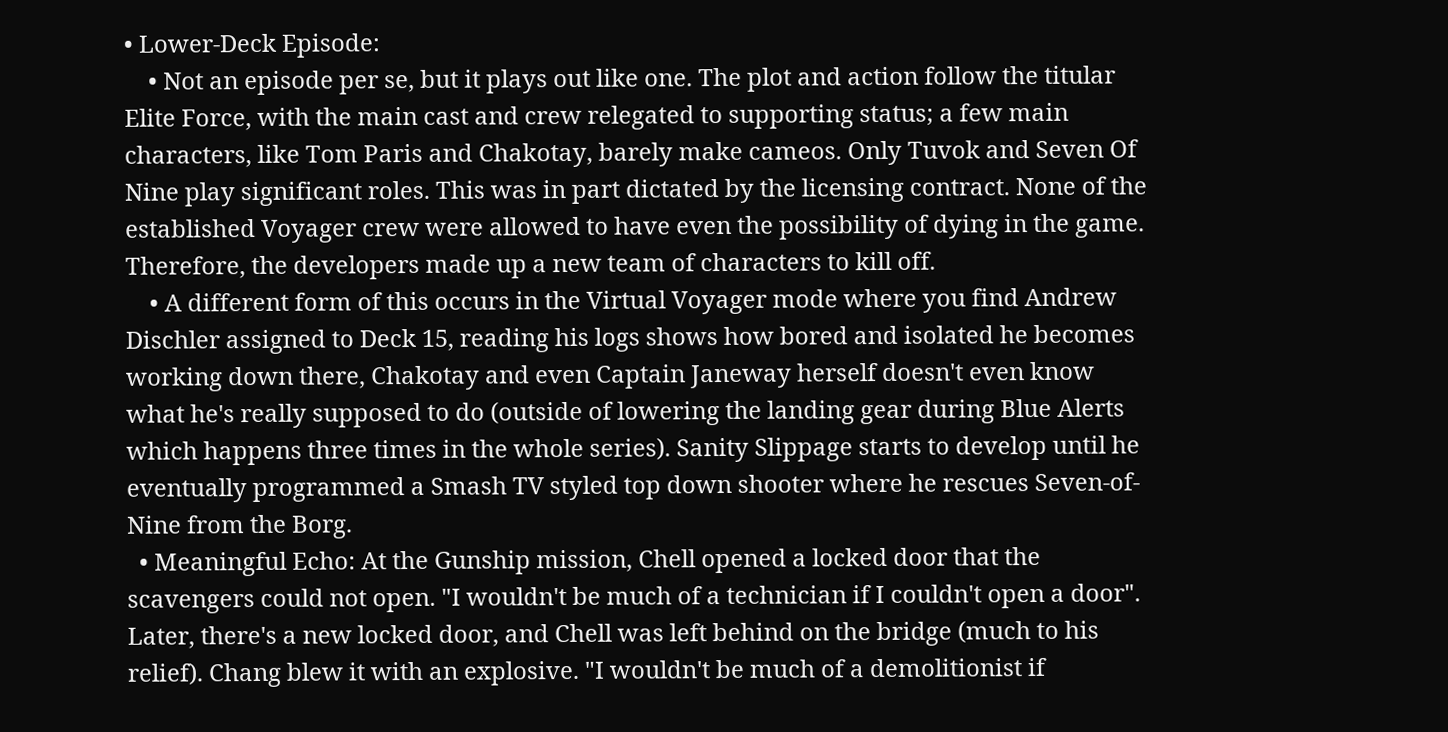• Lower-Deck Episode:
    • Not an episode per se, but it plays out like one. The plot and action follow the titular Elite Force, with the main cast and crew relegated to supporting status; a few main characters, like Tom Paris and Chakotay, barely make cameos. Only Tuvok and Seven Of Nine play significant roles. This was in part dictated by the licensing contract. None of the established Voyager crew were allowed to have even the possibility of dying in the game. Therefore, the developers made up a new team of characters to kill off.
    • A different form of this occurs in the Virtual Voyager mode where you find Andrew Dischler assigned to Deck 15, reading his logs shows how bored and isolated he becomes working down there, Chakotay and even Captain Janeway herself doesn't even know what he's really supposed to do (outside of lowering the landing gear during Blue Alerts which happens three times in the whole series). Sanity Slippage starts to develop until he eventually programmed a Smash TV styled top down shooter where he rescues Seven-of-Nine from the Borg.
  • Meaningful Echo: At the Gunship mission, Chell opened a locked door that the scavengers could not open. "I wouldn't be much of a technician if I couldn't open a door". Later, there's a new locked door, and Chell was left behind on the bridge (much to his relief). Chang blew it with an explosive. "I wouldn't be much of a demolitionist if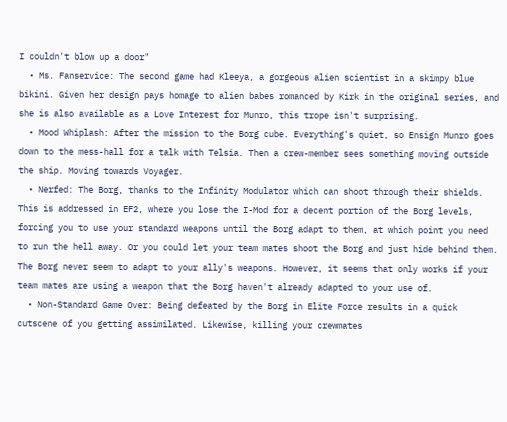I couldn't blow up a door"
  • Ms. Fanservice: The second game had Kleeya, a gorgeous alien scientist in a skimpy blue bikini. Given her design pays homage to alien babes romanced by Kirk in the original series, and she is also available as a Love Interest for Munro, this trope isn't surprising.
  • Mood Whiplash: After the mission to the Borg cube. Everything's quiet, so Ensign Munro goes down to the mess-hall for a talk with Telsia. Then a crew-member sees something moving outside the ship. Moving towards Voyager.
  • Nerfed: The Borg, thanks to the Infinity Modulator which can shoot through their shields. This is addressed in EF2, where you lose the I-Mod for a decent portion of the Borg levels, forcing you to use your standard weapons until the Borg adapt to them, at which point you need to run the hell away. Or you could let your team mates shoot the Borg and just hide behind them. The Borg never seem to adapt to your ally's weapons. However, it seems that only works if your team mates are using a weapon that the Borg haven't already adapted to your use of.
  • Non-Standard Game Over: Being defeated by the Borg in Elite Force results in a quick cutscene of you getting assimilated. Likewise, killing your crewmates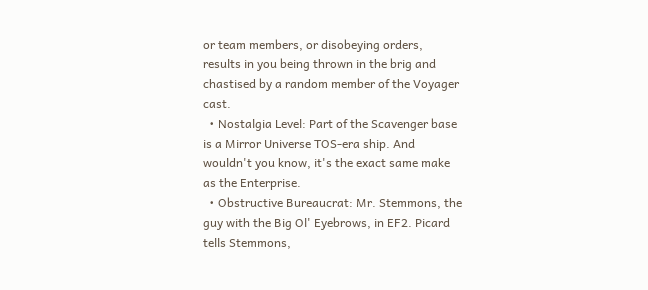or team members, or disobeying orders, results in you being thrown in the brig and chastised by a random member of the Voyager cast.
  • Nostalgia Level: Part of the Scavenger base is a Mirror Universe TOS-era ship. And wouldn't you know, it's the exact same make as the Enterprise.
  • Obstructive Bureaucrat: Mr. Stemmons, the guy with the Big Ol' Eyebrows, in EF2. Picard tells Stemmons,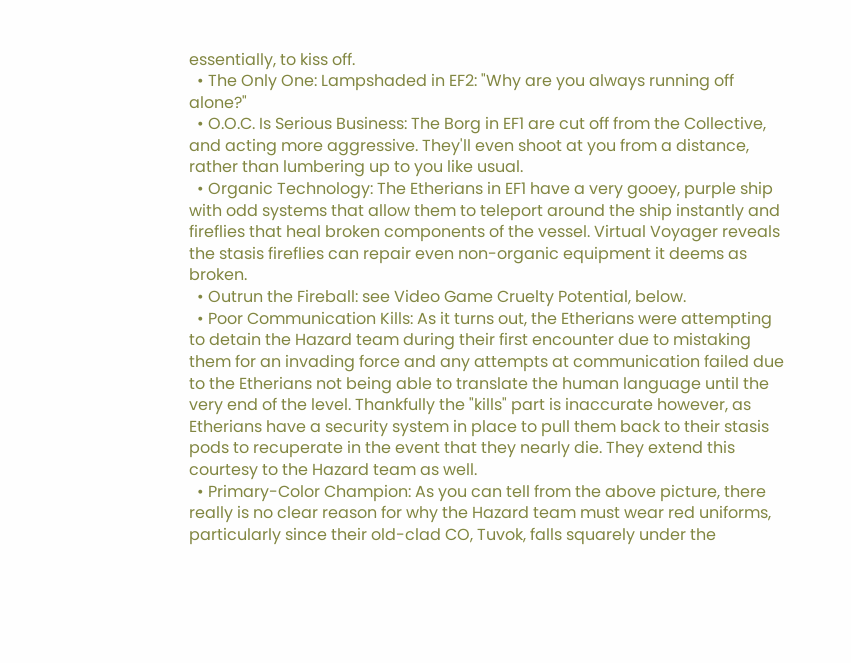essentially, to kiss off.
  • The Only One: Lampshaded in EF2: "Why are you always running off alone?"
  • O.O.C. Is Serious Business: The Borg in EF1 are cut off from the Collective, and acting more aggressive. They'll even shoot at you from a distance, rather than lumbering up to you like usual.
  • Organic Technology: The Etherians in EF1 have a very gooey, purple ship with odd systems that allow them to teleport around the ship instantly and fireflies that heal broken components of the vessel. Virtual Voyager reveals the stasis fireflies can repair even non-organic equipment it deems as broken.
  • Outrun the Fireball: see Video Game Cruelty Potential, below.
  • Poor Communication Kills: As it turns out, the Etherians were attempting to detain the Hazard team during their first encounter due to mistaking them for an invading force and any attempts at communication failed due to the Etherians not being able to translate the human language until the very end of the level. Thankfully the "kills" part is inaccurate however, as Etherians have a security system in place to pull them back to their stasis pods to recuperate in the event that they nearly die. They extend this courtesy to the Hazard team as well.
  • Primary-Color Champion: As you can tell from the above picture, there really is no clear reason for why the Hazard team must wear red uniforms, particularly since their old-clad CO, Tuvok, falls squarely under the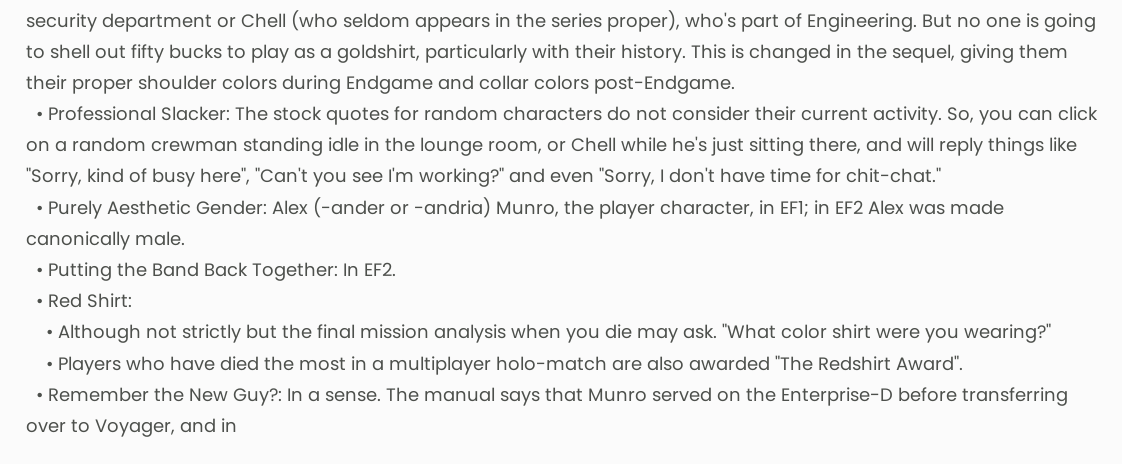security department or Chell (who seldom appears in the series proper), who's part of Engineering. But no one is going to shell out fifty bucks to play as a goldshirt, particularly with their history. This is changed in the sequel, giving them their proper shoulder colors during Endgame and collar colors post-Endgame.
  • Professional Slacker: The stock quotes for random characters do not consider their current activity. So, you can click on a random crewman standing idle in the lounge room, or Chell while he's just sitting there, and will reply things like "Sorry, kind of busy here", "Can't you see I'm working?" and even "Sorry, I don't have time for chit-chat."
  • Purely Aesthetic Gender: Alex (-ander or -andria) Munro, the player character, in EF1; in EF2 Alex was made canonically male.
  • Putting the Band Back Together: In EF2.
  • Red Shirt:
    • Although not strictly but the final mission analysis when you die may ask. "What color shirt were you wearing?"
    • Players who have died the most in a multiplayer holo-match are also awarded "The Redshirt Award".
  • Remember the New Guy?: In a sense. The manual says that Munro served on the Enterprise-D before transferring over to Voyager, and in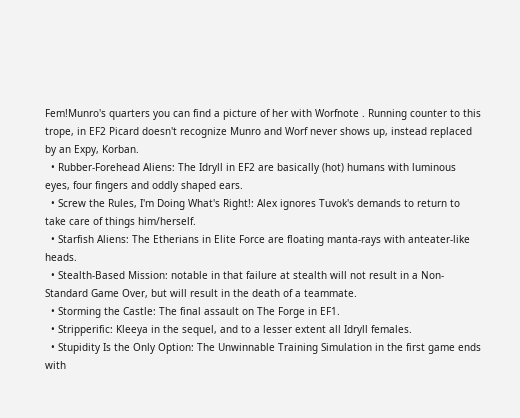Fem!Munro's quarters you can find a picture of her with Worfnote . Running counter to this trope, in EF2 Picard doesn't recognize Munro and Worf never shows up, instead replaced by an Expy, Korban.
  • Rubber-Forehead Aliens: The Idryll in EF2 are basically (hot) humans with luminous eyes, four fingers and oddly shaped ears.
  • Screw the Rules, I'm Doing What's Right!: Alex ignores Tuvok's demands to return to take care of things him/herself.
  • Starfish Aliens: The Etherians in Elite Force are floating manta-rays with anteater-like heads.
  • Stealth-Based Mission: notable in that failure at stealth will not result in a Non-Standard Game Over, but will result in the death of a teammate.
  • Storming the Castle: The final assault on The Forge in EF1.
  • Stripperific: Kleeya in the sequel, and to a lesser extent all Idryll females.
  • Stupidity Is the Only Option: The Unwinnable Training Simulation in the first game ends with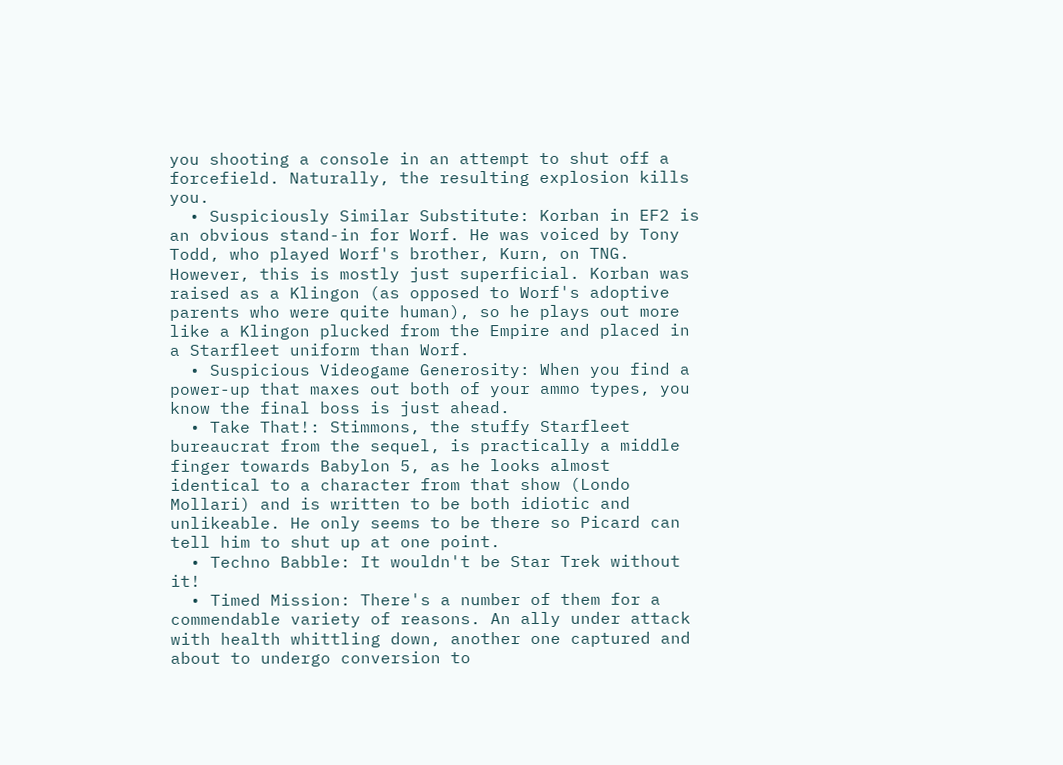you shooting a console in an attempt to shut off a forcefield. Naturally, the resulting explosion kills you.
  • Suspiciously Similar Substitute: Korban in EF2 is an obvious stand-in for Worf. He was voiced by Tony Todd, who played Worf's brother, Kurn, on TNG. However, this is mostly just superficial. Korban was raised as a Klingon (as opposed to Worf's adoptive parents who were quite human), so he plays out more like a Klingon plucked from the Empire and placed in a Starfleet uniform than Worf.
  • Suspicious Videogame Generosity: When you find a power-up that maxes out both of your ammo types, you know the final boss is just ahead.
  • Take That!: Stimmons, the stuffy Starfleet bureaucrat from the sequel, is practically a middle finger towards Babylon 5, as he looks almost identical to a character from that show (Londo Mollari) and is written to be both idiotic and unlikeable. He only seems to be there so Picard can tell him to shut up at one point.
  • Techno Babble: It wouldn't be Star Trek without it!
  • Timed Mission: There's a number of them for a commendable variety of reasons. An ally under attack with health whittling down, another one captured and about to undergo conversion to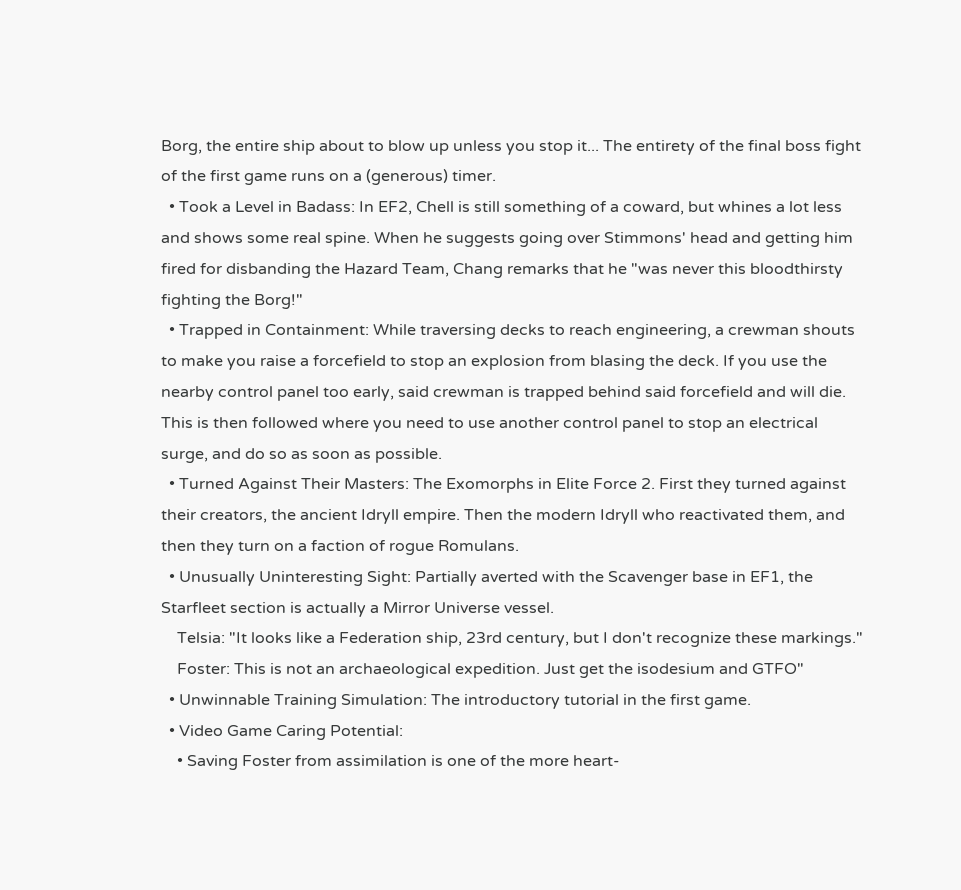Borg, the entire ship about to blow up unless you stop it... The entirety of the final boss fight of the first game runs on a (generous) timer.
  • Took a Level in Badass: In EF2, Chell is still something of a coward, but whines a lot less and shows some real spine. When he suggests going over Stimmons' head and getting him fired for disbanding the Hazard Team, Chang remarks that he "was never this bloodthirsty fighting the Borg!"
  • Trapped in Containment: While traversing decks to reach engineering, a crewman shouts to make you raise a forcefield to stop an explosion from blasing the deck. If you use the nearby control panel too early, said crewman is trapped behind said forcefield and will die. This is then followed where you need to use another control panel to stop an electrical surge, and do so as soon as possible.
  • Turned Against Their Masters: The Exomorphs in Elite Force 2. First they turned against their creators, the ancient Idryll empire. Then the modern Idryll who reactivated them, and then they turn on a faction of rogue Romulans.
  • Unusually Uninteresting Sight: Partially averted with the Scavenger base in EF1, the Starfleet section is actually a Mirror Universe vessel.
    Telsia: "It looks like a Federation ship, 23rd century, but I don't recognize these markings."
    Foster: This is not an archaeological expedition. Just get the isodesium and GTFO"
  • Unwinnable Training Simulation: The introductory tutorial in the first game.
  • Video Game Caring Potential:
    • Saving Foster from assimilation is one of the more heart-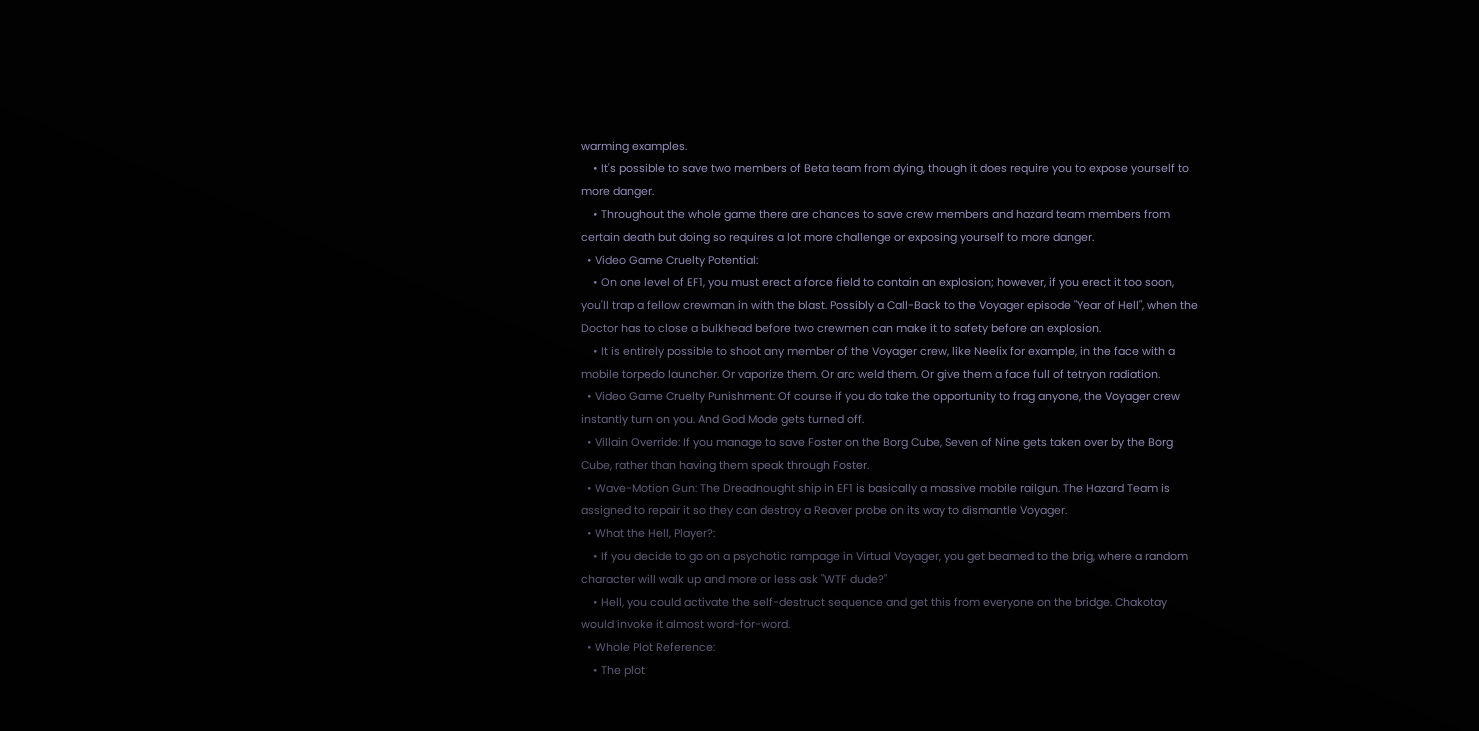warming examples.
    • It's possible to save two members of Beta team from dying, though it does require you to expose yourself to more danger.
    • Throughout the whole game there are chances to save crew members and hazard team members from certain death but doing so requires a lot more challenge or exposing yourself to more danger.
  • Video Game Cruelty Potential:
    • On one level of EF1, you must erect a force field to contain an explosion; however, if you erect it too soon, you'll trap a fellow crewman in with the blast. Possibly a Call-Back to the Voyager episode "Year of Hell", when the Doctor has to close a bulkhead before two crewmen can make it to safety before an explosion.
    • It is entirely possible to shoot any member of the Voyager crew, like Neelix for example, in the face with a mobile torpedo launcher. Or vaporize them. Or arc weld them. Or give them a face full of tetryon radiation.
  • Video Game Cruelty Punishment: Of course if you do take the opportunity to frag anyone, the Voyager crew instantly turn on you. And God Mode gets turned off.
  • Villain Override: If you manage to save Foster on the Borg Cube, Seven of Nine gets taken over by the Borg Cube, rather than having them speak through Foster.
  • Wave-Motion Gun: The Dreadnought ship in EF1 is basically a massive mobile railgun. The Hazard Team is assigned to repair it so they can destroy a Reaver probe on its way to dismantle Voyager.
  • What the Hell, Player?:
    • If you decide to go on a psychotic rampage in Virtual Voyager, you get beamed to the brig, where a random character will walk up and more or less ask "WTF dude?"
    • Hell, you could activate the self-destruct sequence and get this from everyone on the bridge. Chakotay would invoke it almost word-for-word.
  • Whole Plot Reference:
    • The plot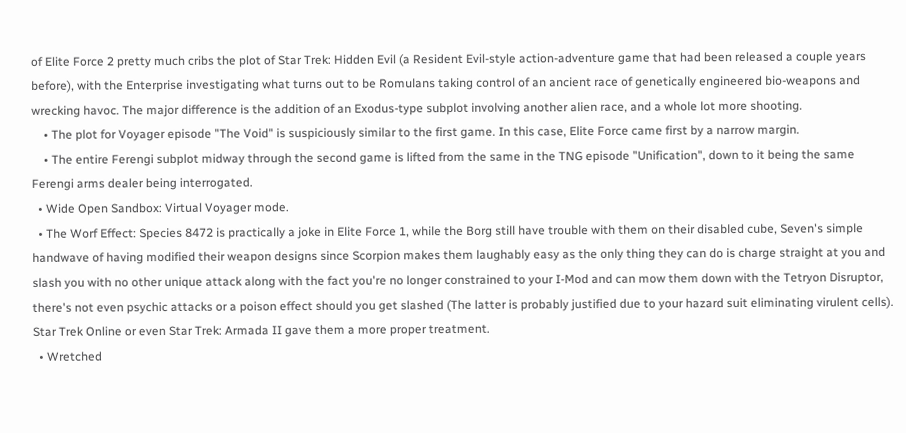of Elite Force 2 pretty much cribs the plot of Star Trek: Hidden Evil (a Resident Evil-style action-adventure game that had been released a couple years before), with the Enterprise investigating what turns out to be Romulans taking control of an ancient race of genetically engineered bio-weapons and wrecking havoc. The major difference is the addition of an Exodus-type subplot involving another alien race, and a whole lot more shooting.
    • The plot for Voyager episode "The Void" is suspiciously similar to the first game. In this case, Elite Force came first by a narrow margin.
    • The entire Ferengi subplot midway through the second game is lifted from the same in the TNG episode "Unification", down to it being the same Ferengi arms dealer being interrogated.
  • Wide Open Sandbox: Virtual Voyager mode.
  • The Worf Effect: Species 8472 is practically a joke in Elite Force 1, while the Borg still have trouble with them on their disabled cube, Seven's simple handwave of having modified their weapon designs since Scorpion makes them laughably easy as the only thing they can do is charge straight at you and slash you with no other unique attack along with the fact you're no longer constrained to your I-Mod and can mow them down with the Tetryon Disruptor, there's not even psychic attacks or a poison effect should you get slashed (The latter is probably justified due to your hazard suit eliminating virulent cells). Star Trek Online or even Star Trek: Armada II gave them a more proper treatment.
  • Wretched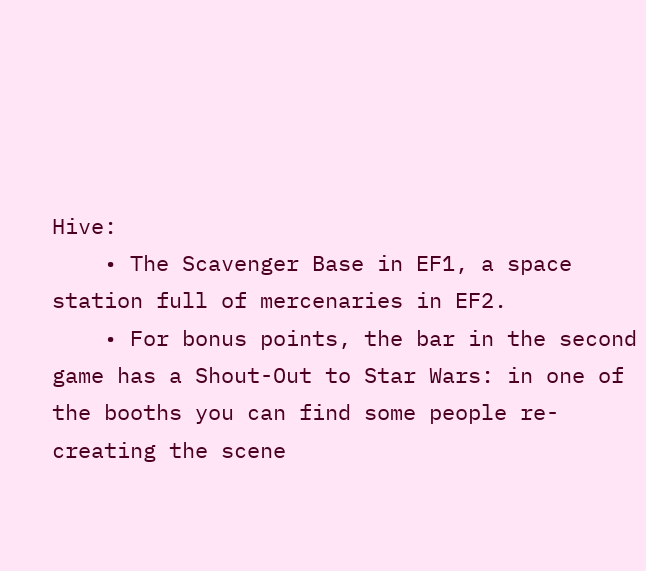Hive:
    • The Scavenger Base in EF1, a space station full of mercenaries in EF2.
    • For bonus points, the bar in the second game has a Shout-Out to Star Wars: in one of the booths you can find some people re-creating the scene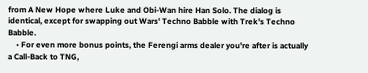from A New Hope where Luke and Obi-Wan hire Han Solo. The dialog is identical, except for swapping out Wars' Techno Babble with Trek's Techno Babble.
    • For even more bonus points, the Ferengi arms dealer you're after is actually a Call-Back to TNG,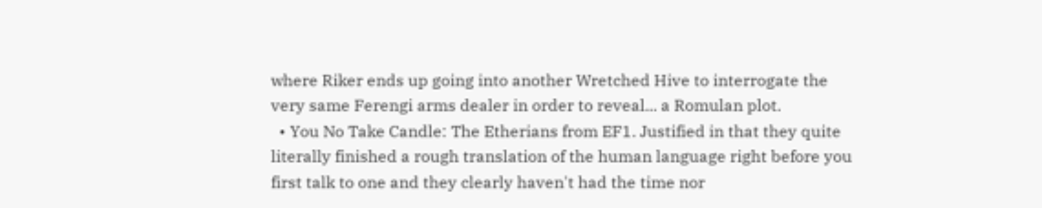where Riker ends up going into another Wretched Hive to interrogate the very same Ferengi arms dealer in order to reveal... a Romulan plot.
  • You No Take Candle: The Etherians from EF1. Justified in that they quite literally finished a rough translation of the human language right before you first talk to one and they clearly haven't had the time nor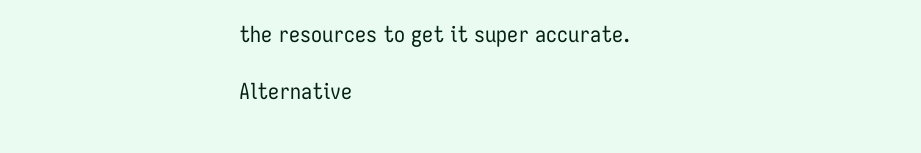the resources to get it super accurate.

Alternative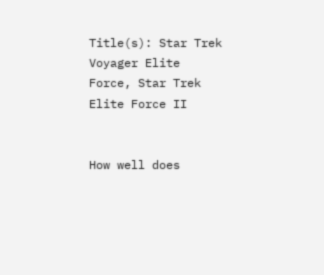Title(s): Star Trek Voyager Elite Force, Star Trek Elite Force II


How well does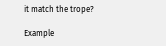it match the trope?

Example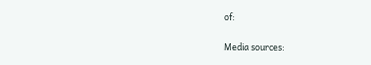of:


Media sources: